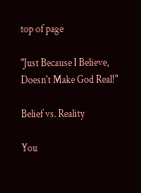top of page

"Just Because I Believe, Doesn't Make God Real!"

Belief vs. Reality

You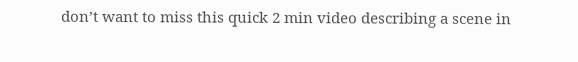don’t want to miss this quick 2 min video describing a scene in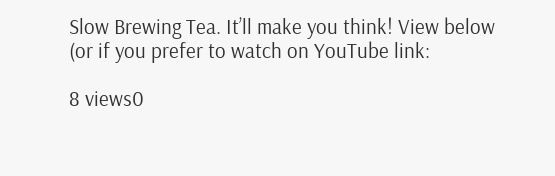Slow Brewing Tea. It’ll make you think! View below (or if you prefer to watch on YouTube link:

8 views0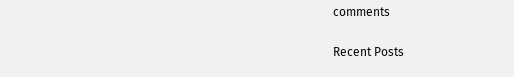comments

Recent Posts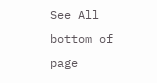See All
bottom of page